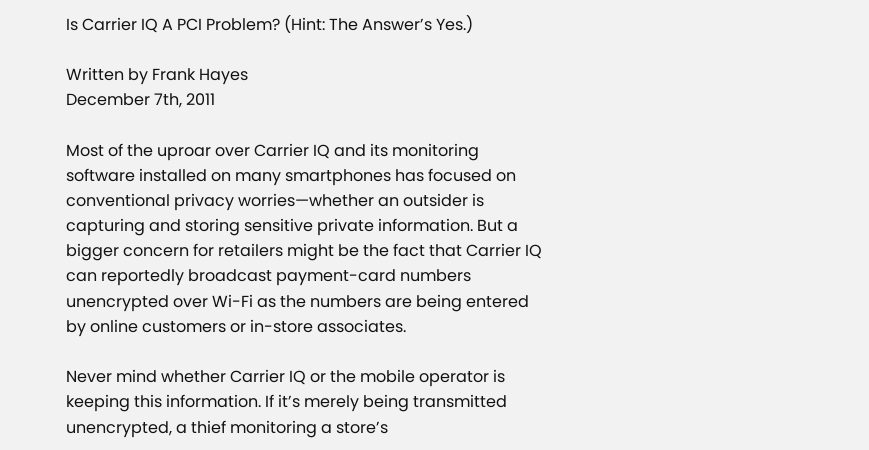Is Carrier IQ A PCI Problem? (Hint: The Answer’s Yes.)

Written by Frank Hayes
December 7th, 2011

Most of the uproar over Carrier IQ and its monitoring software installed on many smartphones has focused on conventional privacy worries—whether an outsider is capturing and storing sensitive private information. But a bigger concern for retailers might be the fact that Carrier IQ can reportedly broadcast payment-card numbers unencrypted over Wi-Fi as the numbers are being entered by online customers or in-store associates.

Never mind whether Carrier IQ or the mobile operator is keeping this information. If it’s merely being transmitted unencrypted, a thief monitoring a store’s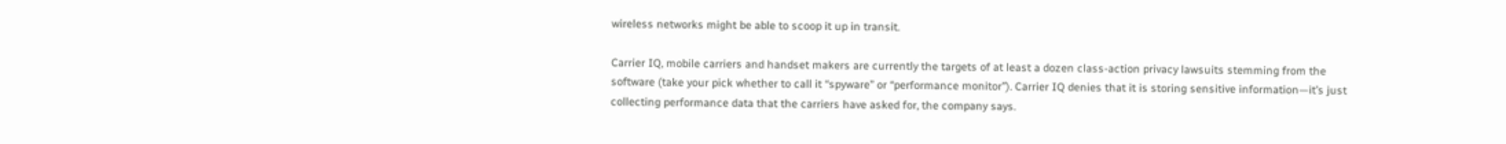wireless networks might be able to scoop it up in transit.

Carrier IQ, mobile carriers and handset makers are currently the targets of at least a dozen class-action privacy lawsuits stemming from the software (take your pick whether to call it “spyware” or “performance monitor”). Carrier IQ denies that it is storing sensitive information—it’s just collecting performance data that the carriers have asked for, the company says.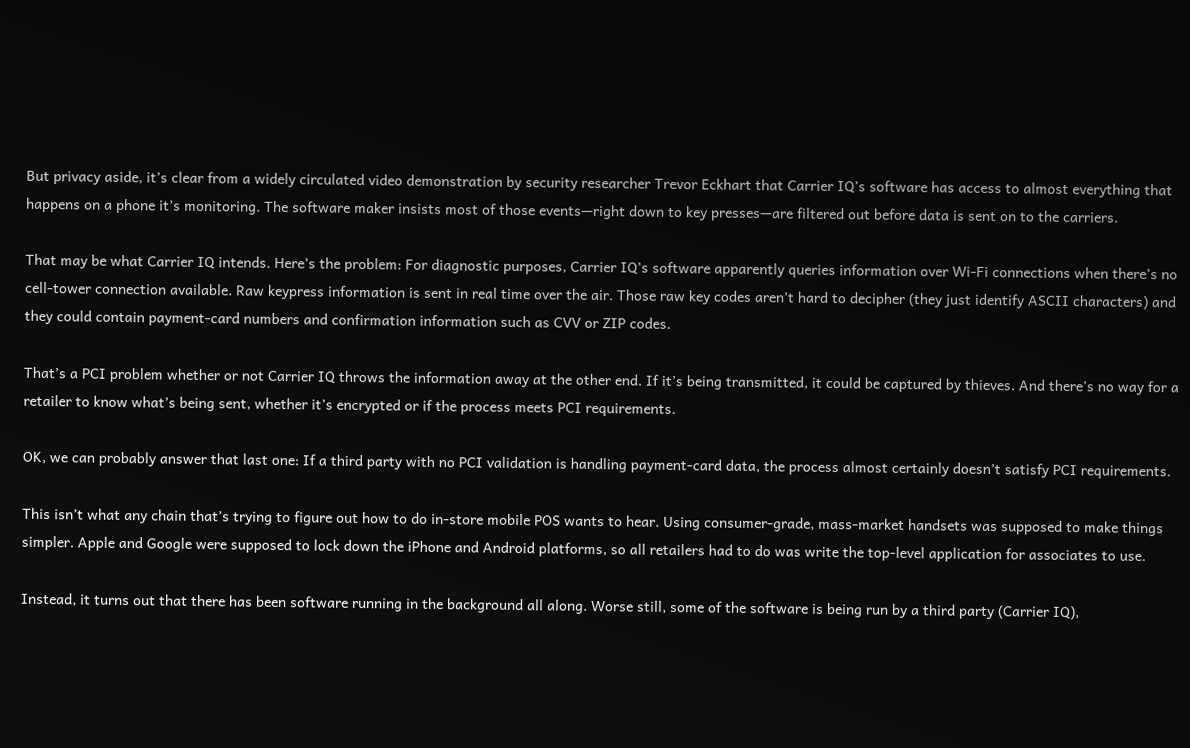But privacy aside, it’s clear from a widely circulated video demonstration by security researcher Trevor Eckhart that Carrier IQ’s software has access to almost everything that happens on a phone it’s monitoring. The software maker insists most of those events—right down to key presses—are filtered out before data is sent on to the carriers.

That may be what Carrier IQ intends. Here’s the problem: For diagnostic purposes, Carrier IQ’s software apparently queries information over Wi-Fi connections when there’s no cell-tower connection available. Raw keypress information is sent in real time over the air. Those raw key codes aren’t hard to decipher (they just identify ASCII characters) and they could contain payment-card numbers and confirmation information such as CVV or ZIP codes.

That’s a PCI problem whether or not Carrier IQ throws the information away at the other end. If it’s being transmitted, it could be captured by thieves. And there’s no way for a retailer to know what’s being sent, whether it’s encrypted or if the process meets PCI requirements.

OK, we can probably answer that last one: If a third party with no PCI validation is handling payment-card data, the process almost certainly doesn’t satisfy PCI requirements.

This isn’t what any chain that’s trying to figure out how to do in-store mobile POS wants to hear. Using consumer-grade, mass-market handsets was supposed to make things simpler. Apple and Google were supposed to lock down the iPhone and Android platforms, so all retailers had to do was write the top-level application for associates to use.

Instead, it turns out that there has been software running in the background all along. Worse still, some of the software is being run by a third party (Carrier IQ),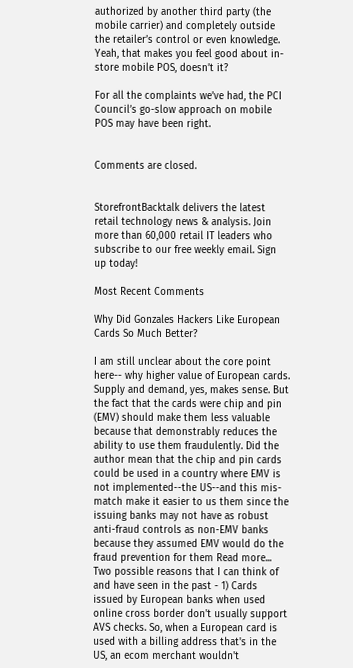authorized by another third party (the mobile carrier) and completely outside the retailer’s control or even knowledge. Yeah, that makes you feel good about in-store mobile POS, doesn’t it?

For all the complaints we’ve had, the PCI Council’s go-slow approach on mobile POS may have been right.


Comments are closed.


StorefrontBacktalk delivers the latest retail technology news & analysis. Join more than 60,000 retail IT leaders who subscribe to our free weekly email. Sign up today!

Most Recent Comments

Why Did Gonzales Hackers Like European Cards So Much Better?

I am still unclear about the core point here-- why higher value of European cards. Supply and demand, yes, makes sense. But the fact that the cards were chip and pin (EMV) should make them less valuable because that demonstrably reduces the ability to use them fraudulently. Did the author mean that the chip and pin cards could be used in a country where EMV is not implemented--the US--and this mis-match make it easier to us them since the issuing banks may not have as robust anti-fraud controls as non-EMV banks because they assumed EMV would do the fraud prevention for them Read more...
Two possible reasons that I can think of and have seen in the past - 1) Cards issued by European banks when used online cross border don't usually support AVS checks. So, when a European card is used with a billing address that's in the US, an ecom merchant wouldn't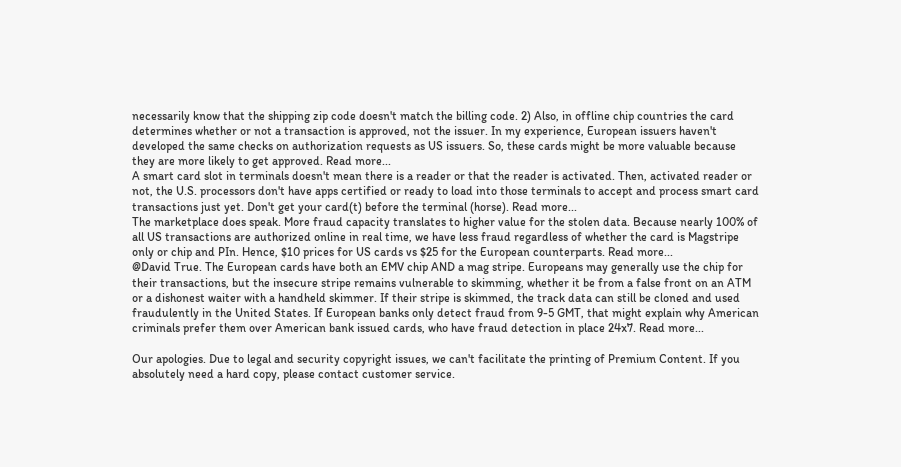necessarily know that the shipping zip code doesn't match the billing code. 2) Also, in offline chip countries the card determines whether or not a transaction is approved, not the issuer. In my experience, European issuers haven't developed the same checks on authorization requests as US issuers. So, these cards might be more valuable because they are more likely to get approved. Read more...
A smart card slot in terminals doesn't mean there is a reader or that the reader is activated. Then, activated reader or not, the U.S. processors don't have apps certified or ready to load into those terminals to accept and process smart card transactions just yet. Don't get your card(t) before the terminal (horse). Read more...
The marketplace does speak. More fraud capacity translates to higher value for the stolen data. Because nearly 100% of all US transactions are authorized online in real time, we have less fraud regardless of whether the card is Magstripe only or chip and PIn. Hence, $10 prices for US cards vs $25 for the European counterparts. Read more...
@David True. The European cards have both an EMV chip AND a mag stripe. Europeans may generally use the chip for their transactions, but the insecure stripe remains vulnerable to skimming, whether it be from a false front on an ATM or a dishonest waiter with a handheld skimmer. If their stripe is skimmed, the track data can still be cloned and used fraudulently in the United States. If European banks only detect fraud from 9-5 GMT, that might explain why American criminals prefer them over American bank issued cards, who have fraud detection in place 24x7. Read more...

Our apologies. Due to legal and security copyright issues, we can't facilitate the printing of Premium Content. If you absolutely need a hard copy, please contact customer service.